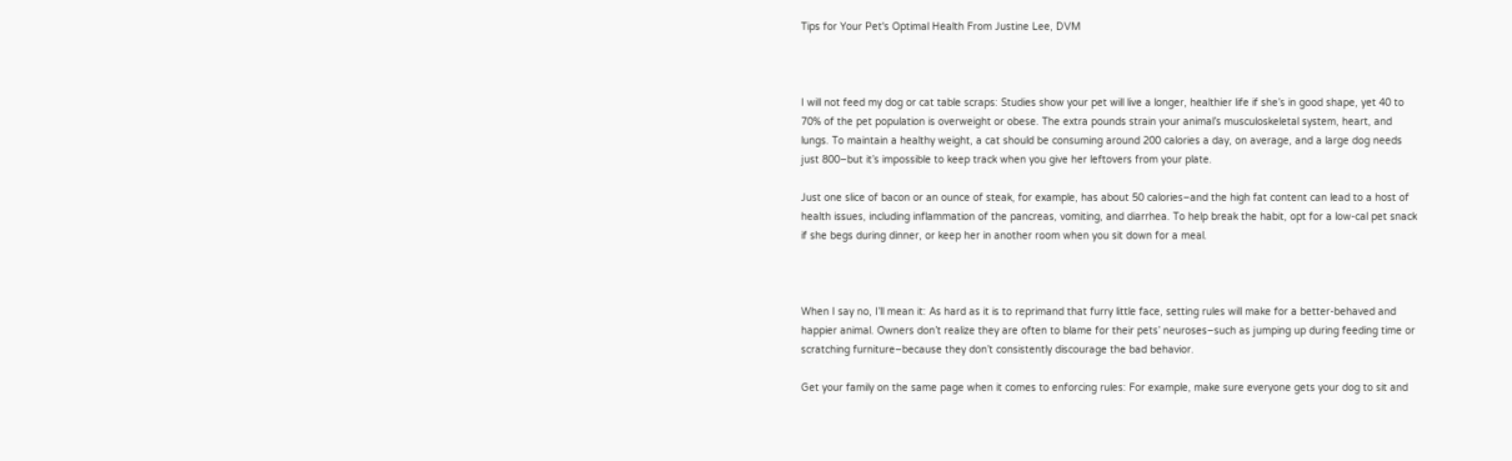Tips for Your Pet's Optimal Health From Justine Lee, DVM



I will not feed my dog or cat table scraps: Studies show your pet will live a longer, healthier life if she’s in good shape, yet 40 to 70% of the pet population is overweight or obese. The extra pounds strain your animal’s musculoskeletal system, heart, and lungs. To maintain a healthy weight, a cat should be consuming around 200 calories a day, on average, and a large dog needs just 800–but it’s impossible to keep track when you give her leftovers from your plate.

Just one slice of bacon or an ounce of steak, for example, has about 50 calories–and the high fat content can lead to a host of health issues, including inflammation of the pancreas, vomiting, and diarrhea. To help break the habit, opt for a low-cal pet snack if she begs during dinner, or keep her in another room when you sit down for a meal.



When I say no, I’ll mean it: As hard as it is to reprimand that furry little face, setting rules will make for a better-behaved and happier animal. Owners don’t realize they are often to blame for their pets’ neuroses–such as jumping up during feeding time or scratching furniture–because they don’t consistently discourage the bad behavior.

Get your family on the same page when it comes to enforcing rules: For example, make sure everyone gets your dog to sit and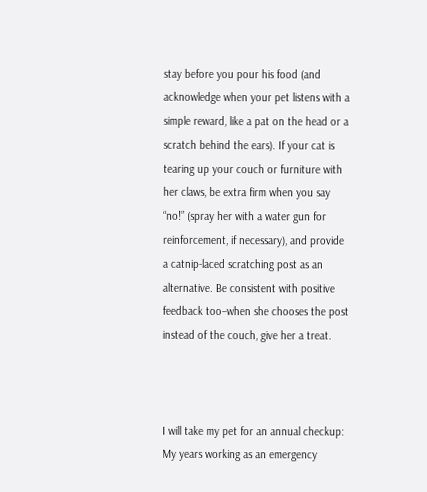stay before you pour his food (and acknowledge when your pet listens with a simple reward, like a pat on the head or a scratch behind the ears). If your cat is tearing up your couch or furniture with her claws, be extra firm when you say “no!” (spray her with a water gun for reinforcement, if necessary), and provide a catnip-laced scratching post as an alternative. Be consistent with positive feedback too–when she chooses the post instead of the couch, give her a treat.



I will take my pet for an annual checkup: My years working as an emergency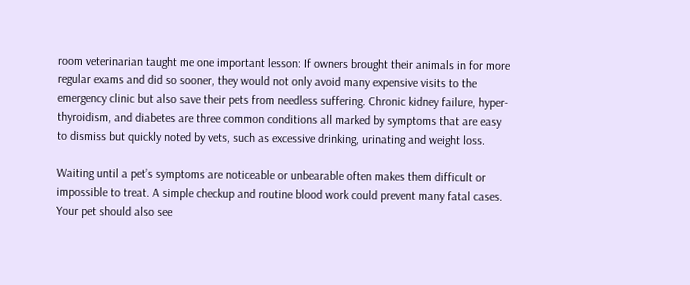room veterinarian taught me one important lesson: If owners brought their animals in for more regular exams and did so sooner, they would not only avoid many expensive visits to the emergency clinic but also save their pets from needless suffering. Chronic kidney failure, hyper-thyroidism, and diabetes are three common conditions all marked by symptoms that are easy to dismiss but quickly noted by vets, such as excessive drinking, urinating and weight loss.

Waiting until a pet’s symptoms are noticeable or unbearable often makes them difficult or impossible to treat. A simple checkup and routine blood work could prevent many fatal cases. Your pet should also see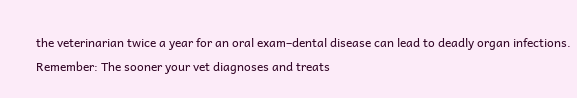the veterinarian twice a year for an oral exam–dental disease can lead to deadly organ infections. Remember: The sooner your vet diagnoses and treats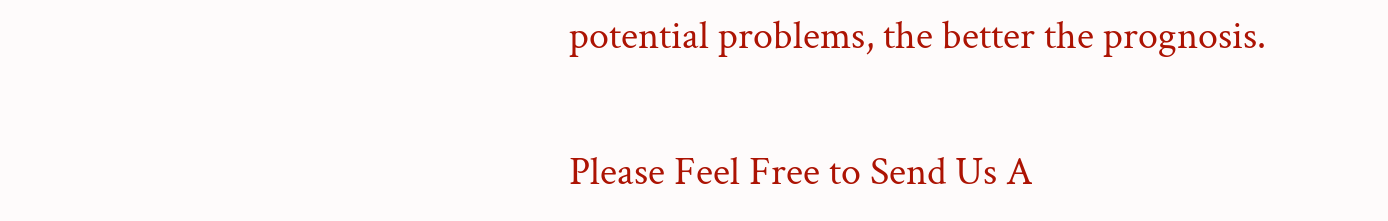potential problems, the better the prognosis.

Please Feel Free to Send Us A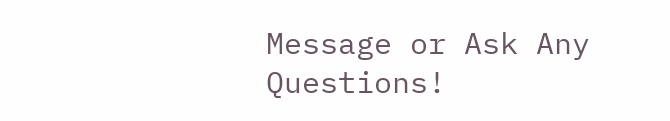Message or Ask Any Questions!